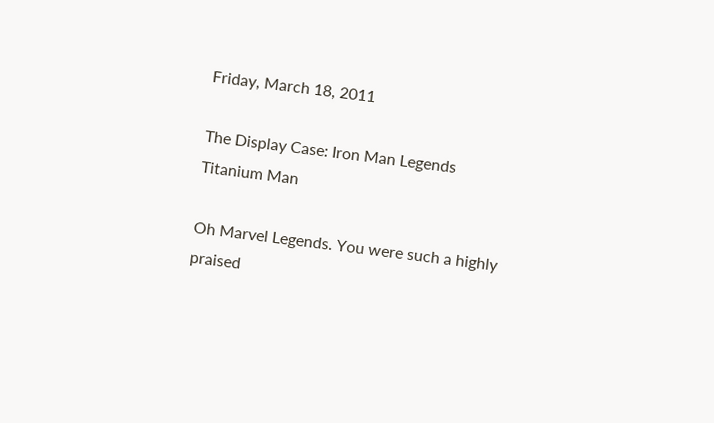Friday, March 18, 2011

The Display Case: Iron Man Legends Titanium Man

Oh Marvel Legends. You were such a highly praised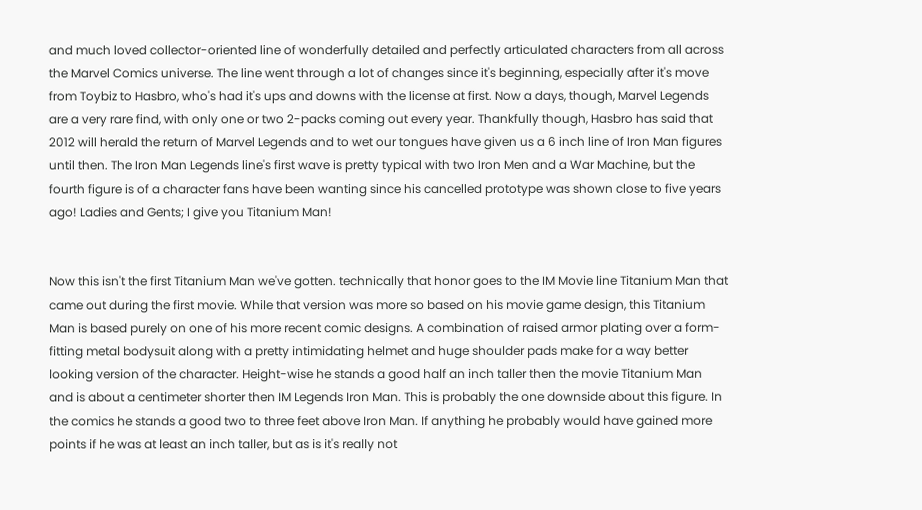and much loved collector-oriented line of wonderfully detailed and perfectly articulated characters from all across the Marvel Comics universe. The line went through a lot of changes since it's beginning, especially after it's move from Toybiz to Hasbro, who's had it's ups and downs with the license at first. Now a days, though, Marvel Legends are a very rare find, with only one or two 2-packs coming out every year. Thankfully though, Hasbro has said that 2012 will herald the return of Marvel Legends and to wet our tongues have given us a 6 inch line of Iron Man figures until then. The Iron Man Legends line's first wave is pretty typical with two Iron Men and a War Machine, but the fourth figure is of a character fans have been wanting since his cancelled prototype was shown close to five years ago! Ladies and Gents; I give you Titanium Man!


Now this isn't the first Titanium Man we've gotten. technically that honor goes to the IM Movie line Titanium Man that came out during the first movie. While that version was more so based on his movie game design, this Titanium Man is based purely on one of his more recent comic designs. A combination of raised armor plating over a form-fitting metal bodysuit along with a pretty intimidating helmet and huge shoulder pads make for a way better looking version of the character. Height-wise he stands a good half an inch taller then the movie Titanium Man and is about a centimeter shorter then IM Legends Iron Man. This is probably the one downside about this figure. In the comics he stands a good two to three feet above Iron Man. If anything he probably would have gained more points if he was at least an inch taller, but as is it's really not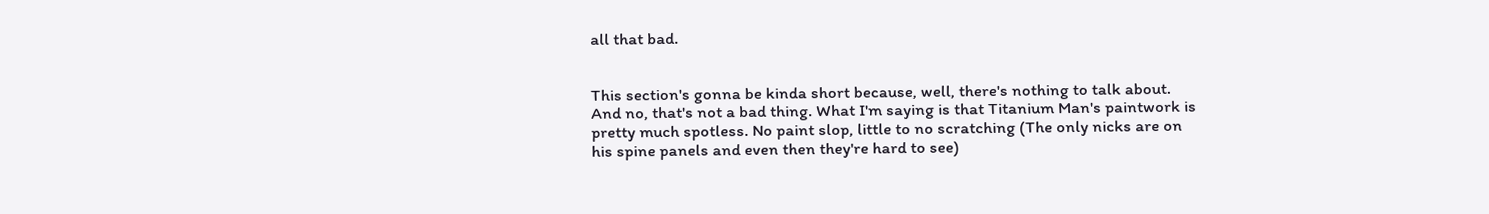all that bad.


This section's gonna be kinda short because, well, there's nothing to talk about. And no, that's not a bad thing. What I'm saying is that Titanium Man's paintwork is pretty much spotless. No paint slop, little to no scratching (The only nicks are on his spine panels and even then they're hard to see)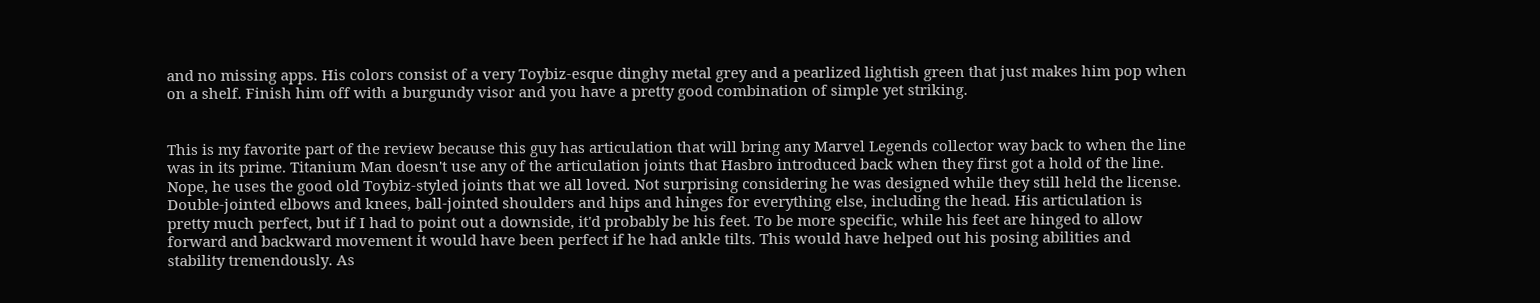and no missing apps. His colors consist of a very Toybiz-esque dinghy metal grey and a pearlized lightish green that just makes him pop when on a shelf. Finish him off with a burgundy visor and you have a pretty good combination of simple yet striking.


This is my favorite part of the review because this guy has articulation that will bring any Marvel Legends collector way back to when the line was in its prime. Titanium Man doesn't use any of the articulation joints that Hasbro introduced back when they first got a hold of the line. Nope, he uses the good old Toybiz-styled joints that we all loved. Not surprising considering he was designed while they still held the license. Double-jointed elbows and knees, ball-jointed shoulders and hips and hinges for everything else, including the head. His articulation is pretty much perfect, but if I had to point out a downside, it'd probably be his feet. To be more specific, while his feet are hinged to allow forward and backward movement it would have been perfect if he had ankle tilts. This would have helped out his posing abilities and stability tremendously. As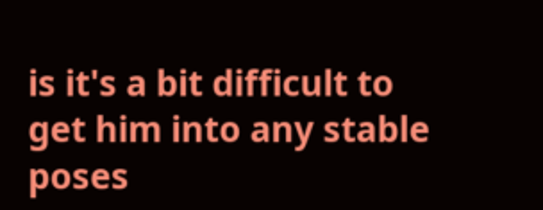is it's a bit difficult to get him into any stable poses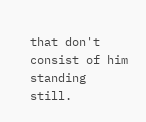that don't consist of him standing still.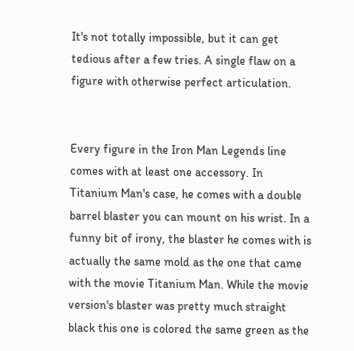It's not totally impossible, but it can get tedious after a few tries. A single flaw on a figure with otherwise perfect articulation.


Every figure in the Iron Man Legends line comes with at least one accessory. In Titanium Man's case, he comes with a double barrel blaster you can mount on his wrist. In a funny bit of irony, the blaster he comes with is actually the same mold as the one that came with the movie Titanium Man. While the movie version's blaster was pretty much straight black this one is colored the same green as the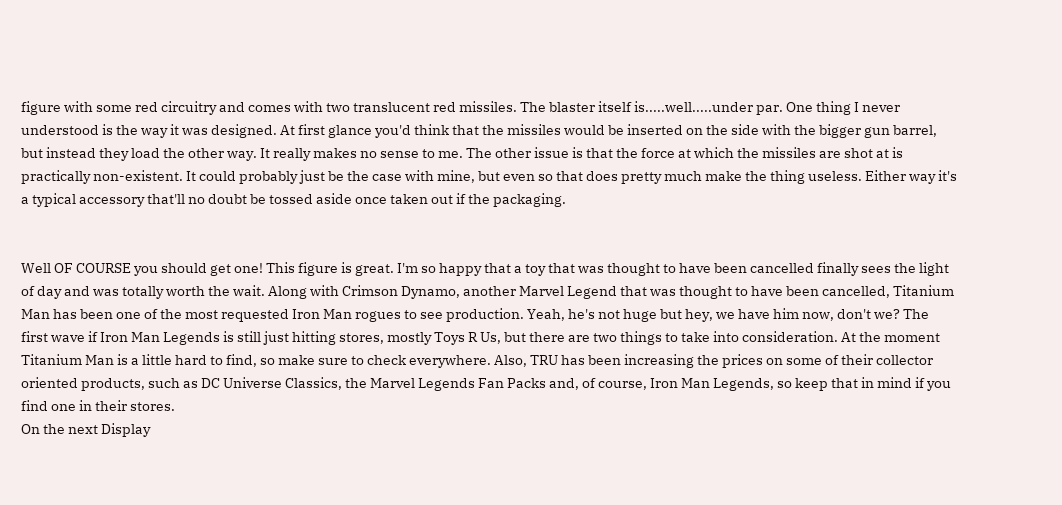figure with some red circuitry and comes with two translucent red missiles. The blaster itself is.....well.....under par. One thing I never understood is the way it was designed. At first glance you'd think that the missiles would be inserted on the side with the bigger gun barrel, but instead they load the other way. It really makes no sense to me. The other issue is that the force at which the missiles are shot at is practically non-existent. It could probably just be the case with mine, but even so that does pretty much make the thing useless. Either way it's a typical accessory that'll no doubt be tossed aside once taken out if the packaging.


Well OF COURSE you should get one! This figure is great. I'm so happy that a toy that was thought to have been cancelled finally sees the light of day and was totally worth the wait. Along with Crimson Dynamo, another Marvel Legend that was thought to have been cancelled, Titanium Man has been one of the most requested Iron Man rogues to see production. Yeah, he's not huge but hey, we have him now, don't we? The first wave if Iron Man Legends is still just hitting stores, mostly Toys R Us, but there are two things to take into consideration. At the moment Titanium Man is a little hard to find, so make sure to check everywhere. Also, TRU has been increasing the prices on some of their collector oriented products, such as DC Universe Classics, the Marvel Legends Fan Packs and, of course, Iron Man Legends, so keep that in mind if you find one in their stores.
On the next Display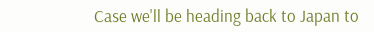Case we'll be heading back to Japan to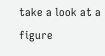take a look at a figure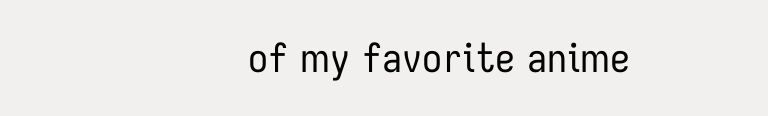of my favorite anime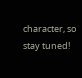character, so stay tuned!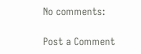No comments:

Post a Comment